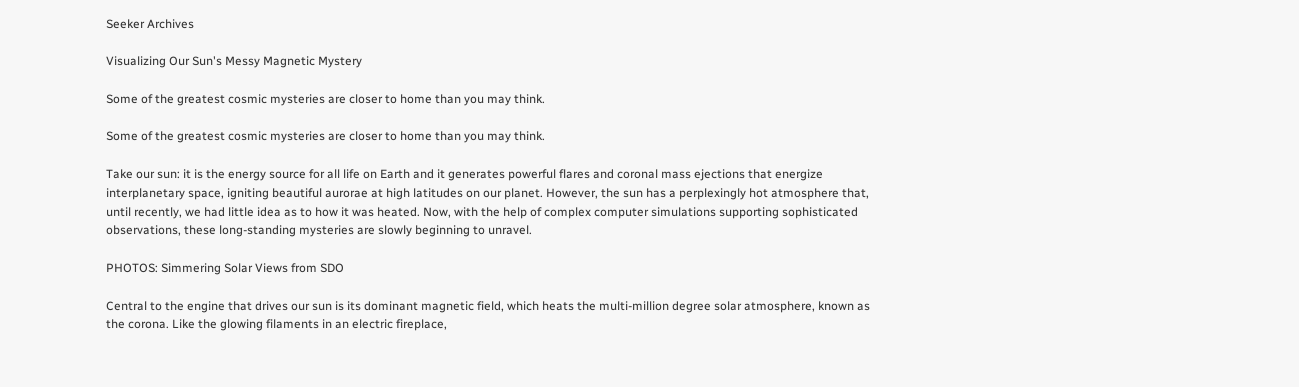Seeker Archives

Visualizing Our Sun's Messy Magnetic Mystery

Some of the greatest cosmic mysteries are closer to home than you may think.

Some of the greatest cosmic mysteries are closer to home than you may think.

Take our sun: it is the energy source for all life on Earth and it generates powerful flares and coronal mass ejections that energize interplanetary space, igniting beautiful aurorae at high latitudes on our planet. However, the sun has a perplexingly hot atmosphere that, until recently, we had little idea as to how it was heated. Now, with the help of complex computer simulations supporting sophisticated observations, these long-standing mysteries are slowly beginning to unravel.

PHOTOS: Simmering Solar Views from SDO

Central to the engine that drives our sun is its dominant magnetic field, which heats the multi-million degree solar atmosphere, known as the corona. Like the glowing filaments in an electric fireplace,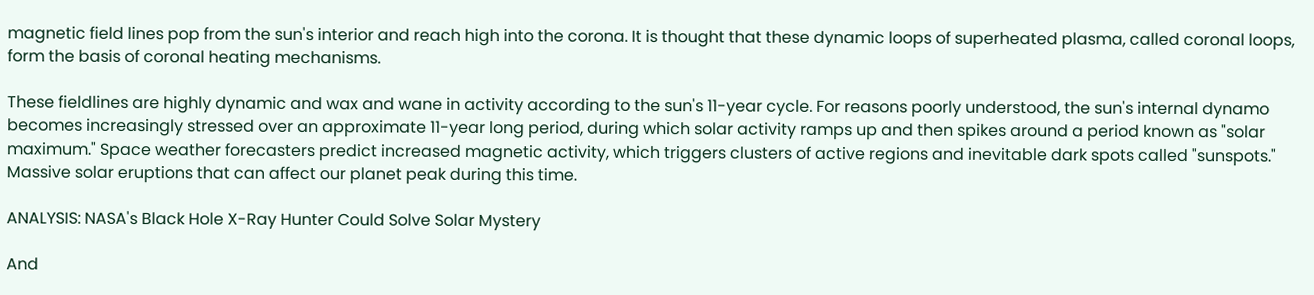magnetic field lines pop from the sun's interior and reach high into the corona. It is thought that these dynamic loops of superheated plasma, called coronal loops, form the basis of coronal heating mechanisms.

These fieldlines are highly dynamic and wax and wane in activity according to the sun's 11-year cycle. For reasons poorly understood, the sun's internal dynamo becomes increasingly stressed over an approximate 11-year long period, during which solar activity ramps up and then spikes around a period known as "solar maximum." Space weather forecasters predict increased magnetic activity, which triggers clusters of active regions and inevitable dark spots called "sunspots." Massive solar eruptions that can affect our planet peak during this time.

ANALYSIS: NASA's Black Hole X-Ray Hunter Could Solve Solar Mystery

And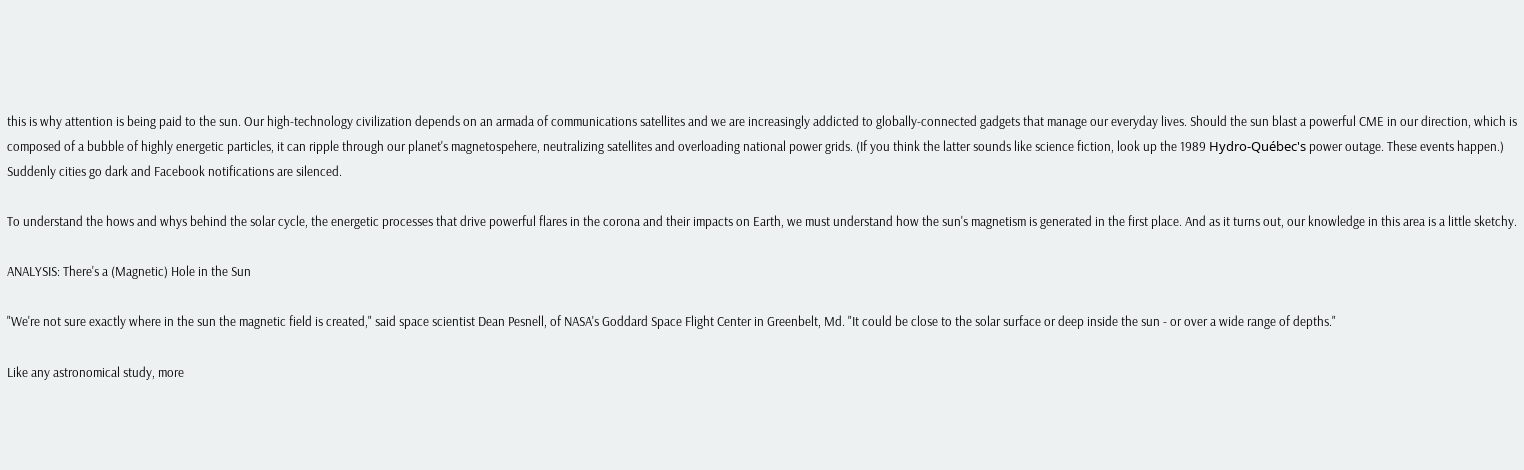this is why attention is being paid to the sun. Our high-technology civilization depends on an armada of communications satellites and we are increasingly addicted to globally-connected gadgets that manage our everyday lives. Should the sun blast a powerful CME in our direction, which is composed of a bubble of highly energetic particles, it can ripple through our planet's magnetospehere, neutralizing satellites and overloading national power grids. (If you think the latter sounds like science fiction, look up the 1989 Hydro-Québec's power outage. These events happen.) Suddenly cities go dark and Facebook notifications are silenced.

To understand the hows and whys behind the solar cycle, the energetic processes that drive powerful flares in the corona and their impacts on Earth, we must understand how the sun's magnetism is generated in the first place. And as it turns out, our knowledge in this area is a little sketchy.

ANALYSIS: There's a (Magnetic) Hole in the Sun

"We're not sure exactly where in the sun the magnetic field is created," said space scientist Dean Pesnell, of NASA's Goddard Space Flight Center in Greenbelt, Md. "It could be close to the solar surface or deep inside the sun - or over a wide range of depths."

Like any astronomical study, more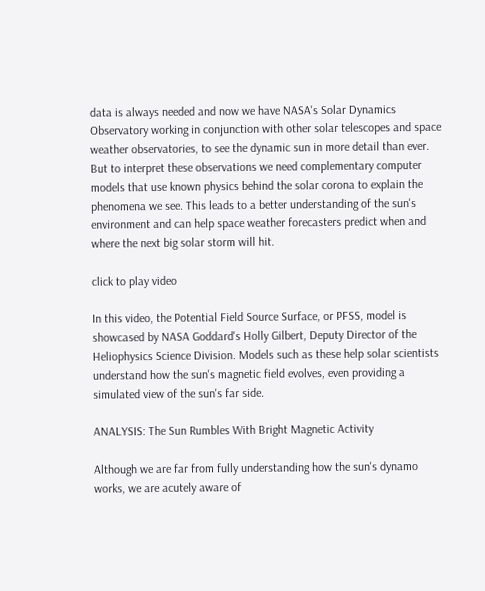data is always needed and now we have NASA's Solar Dynamics Observatory working in conjunction with other solar telescopes and space weather observatories, to see the dynamic sun in more detail than ever. But to interpret these observations we need complementary computer models that use known physics behind the solar corona to explain the phenomena we see. This leads to a better understanding of the sun's environment and can help space weather forecasters predict when and where the next big solar storm will hit.

click to play video

In this video, the Potential Field Source Surface, or PFSS, model is showcased by NASA Goddard's Holly Gilbert, Deputy Director of the Heliophysics Science Division. Models such as these help solar scientists understand how the sun's magnetic field evolves, even providing a simulated view of the sun's far side.

ANALYSIS: The Sun Rumbles With Bright Magnetic Activity

Although we are far from fully understanding how the sun's dynamo works, we are acutely aware of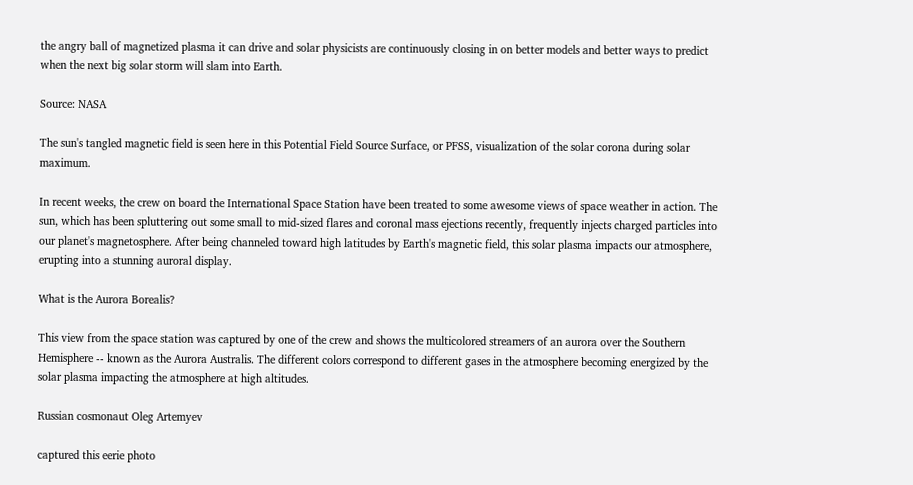the angry ball of magnetized plasma it can drive and solar physicists are continuously closing in on better models and better ways to predict when the next big solar storm will slam into Earth.

Source: NASA

The sun's tangled magnetic field is seen here in this Potential Field Source Surface, or PFSS, visualization of the solar corona during solar maximum.

In recent weeks, the crew on board the International Space Station have been treated to some awesome views of space weather in action. The sun, which has been spluttering out some small to mid-sized flares and coronal mass ejections recently, frequently injects charged particles into our planet's magnetosphere. After being channeled toward high latitudes by Earth's magnetic field, this solar plasma impacts our atmosphere, erupting into a stunning auroral display.

What is the Aurora Borealis?

This view from the space station was captured by one of the crew and shows the multicolored streamers of an aurora over the Southern Hemisphere -- known as the Aurora Australis. The different colors correspond to different gases in the atmosphere becoming energized by the solar plasma impacting the atmosphere at high altitudes.

Russian cosmonaut Oleg Artemyev

captured this eerie photo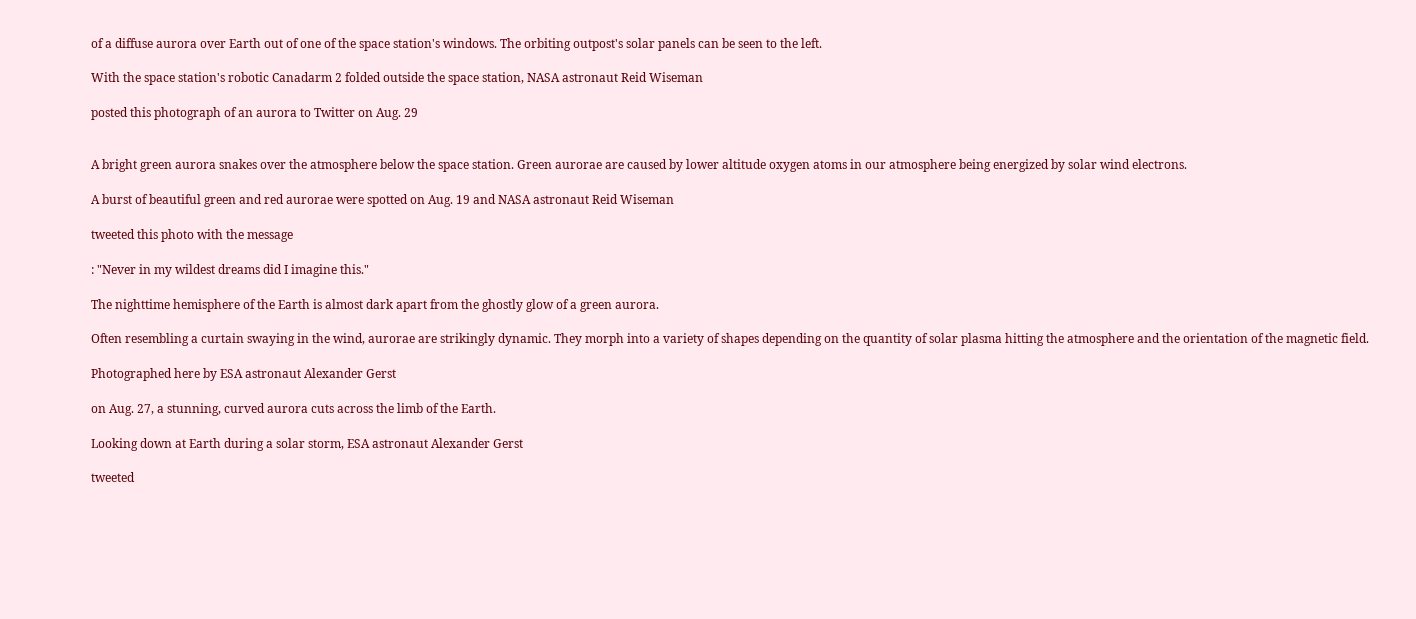of a diffuse aurora over Earth out of one of the space station's windows. The orbiting outpost's solar panels can be seen to the left.

With the space station's robotic Canadarm 2 folded outside the space station, NASA astronaut Reid Wiseman

posted this photograph of an aurora to Twitter on Aug. 29


A bright green aurora snakes over the atmosphere below the space station. Green aurorae are caused by lower altitude oxygen atoms in our atmosphere being energized by solar wind electrons.

A burst of beautiful green and red aurorae were spotted on Aug. 19 and NASA astronaut Reid Wiseman

tweeted this photo with the message

: "Never in my wildest dreams did I imagine this."

The nighttime hemisphere of the Earth is almost dark apart from the ghostly glow of a green aurora.

Often resembling a curtain swaying in the wind, aurorae are strikingly dynamic. They morph into a variety of shapes depending on the quantity of solar plasma hitting the atmosphere and the orientation of the magnetic field.

Photographed here by ESA astronaut Alexander Gerst

on Aug. 27, a stunning, curved aurora cuts across the limb of the Earth.

Looking down at Earth during a solar storm, ESA astronaut Alexander Gerst

tweeted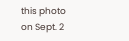this photo on Sept. 2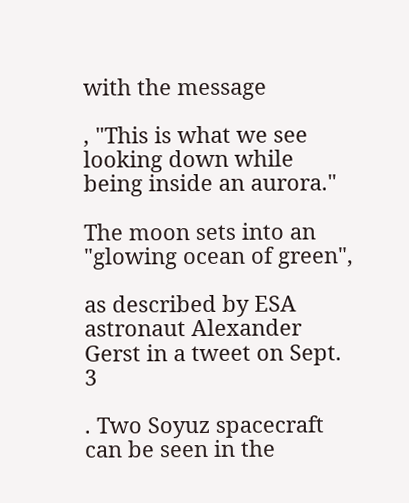with the message

, "This is what we see looking down while being inside an aurora."

The moon sets into an "glowing ocean of green",

as described by ESA astronaut Alexander Gerst in a tweet on Sept. 3

. Two Soyuz spacecraft can be seen in the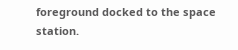foreground docked to the space station.